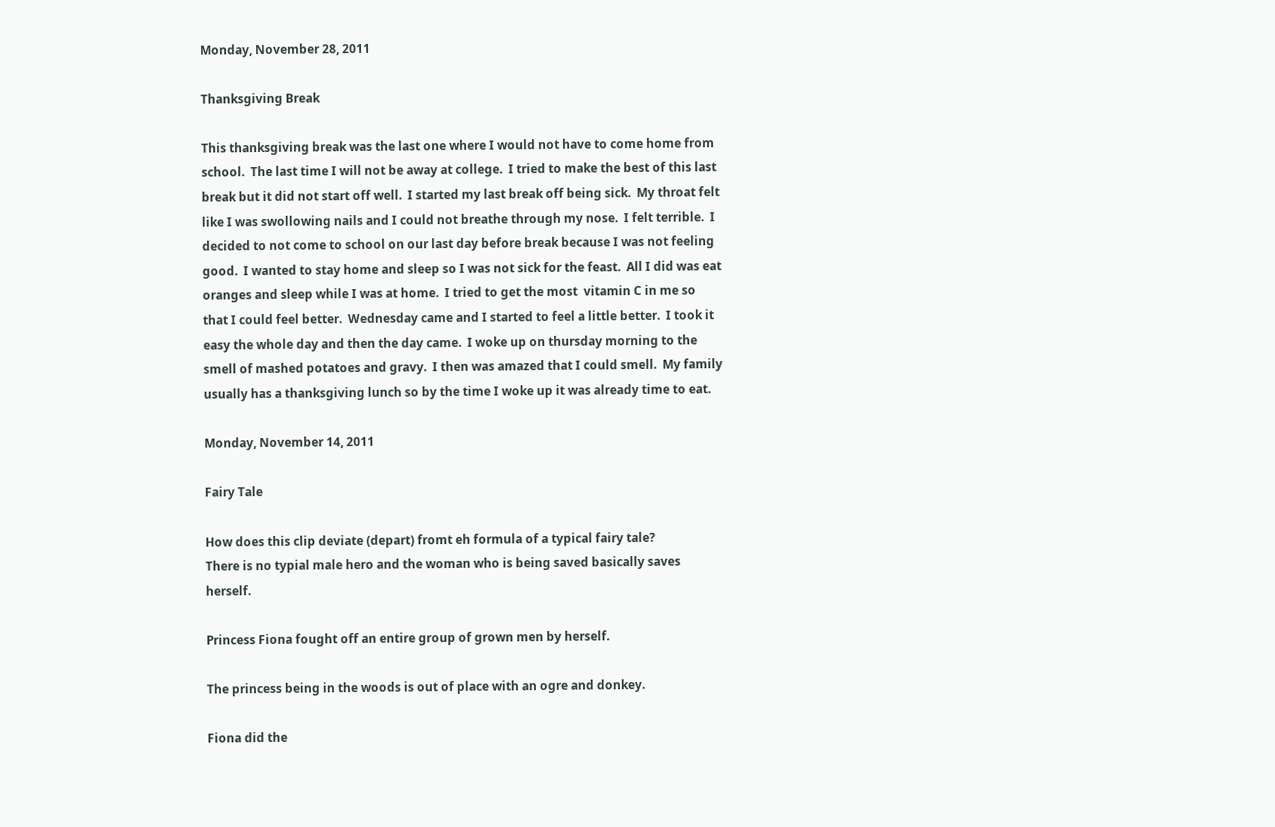Monday, November 28, 2011

Thanksgiving Break

This thanksgiving break was the last one where I would not have to come home from school.  The last time I will not be away at college.  I tried to make the best of this last break but it did not start off well.  I started my last break off being sick.  My throat felt like I was swollowing nails and I could not breathe through my nose.  I felt terrible.  I decided to not come to school on our last day before break because I was not feeling good.  I wanted to stay home and sleep so I was not sick for the feast.  All I did was eat oranges and sleep while I was at home.  I tried to get the most  vitamin C in me so that I could feel better.  Wednesday came and I started to feel a little better.  I took it easy the whole day and then the day came.  I woke up on thursday morning to the smell of mashed potatoes and gravy.  I then was amazed that I could smell.  My family usually has a thanksgiving lunch so by the time I woke up it was already time to eat.

Monday, November 14, 2011

Fairy Tale

How does this clip deviate (depart) fromt eh formula of a typical fairy tale?
There is no typial male hero and the woman who is being saved basically saves herself.

Princess Fiona fought off an entire group of grown men by herself.

The princess being in the woods is out of place with an ogre and donkey.

Fiona did the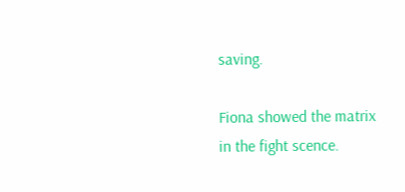saving.

Fiona showed the matrix in the fight scence.